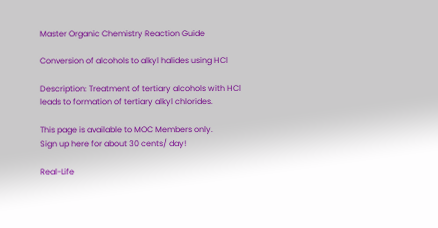Master Organic Chemistry Reaction Guide

Conversion of alcohols to alkyl halides using HCl

Description: Treatment of tertiary alcohols with HCl leads to formation of tertiary alkyl chlorides.

This page is available to MOC Members only.
Sign up here for about 30 cents/ day!

Real-Life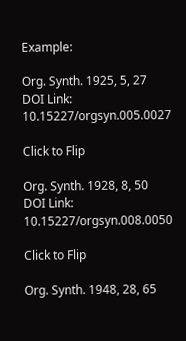Example:

Org. Synth. 1925, 5, 27
DOI Link: 10.15227/orgsyn.005.0027

Click to Flip

Org. Synth. 1928, 8, 50
DOI Link: 10.15227/orgsyn.008.0050

Click to Flip

Org. Synth. 1948, 28, 65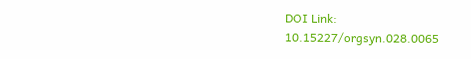DOI Link: 10.15227/orgsyn.028.0065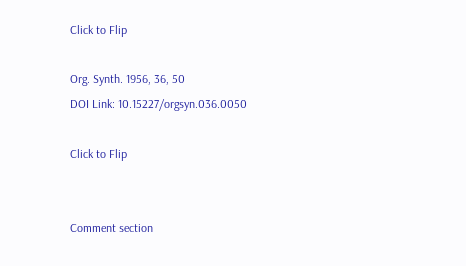Click to Flip

Org. Synth. 1956, 36, 50
DOI Link: 10.15227/orgsyn.036.0050

Click to Flip


Comment section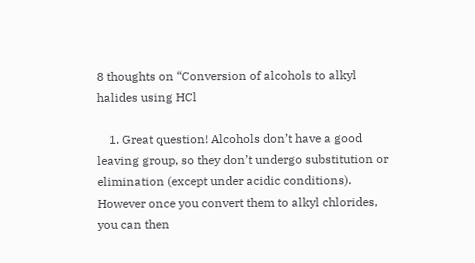8 thoughts on “Conversion of alcohols to alkyl halides using HCl

    1. Great question! Alcohols don’t have a good leaving group, so they don’t undergo substitution or elimination (except under acidic conditions). However once you convert them to alkyl chlorides, you can then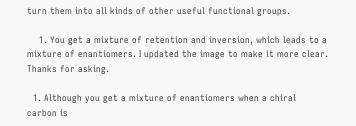turn them into all kinds of other useful functional groups.

    1. You get a mixture of retention and inversion, which leads to a mixture of enantiomers. I updated the image to make it more clear. Thanks for asking.

  1. Although you get a mixture of enantiomers when a chiral carbon is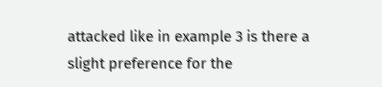attacked like in example 3 is there a slight preference for the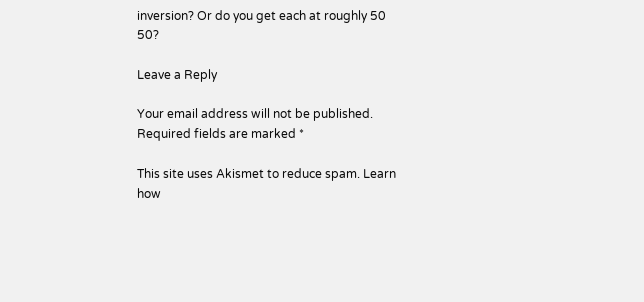inversion? Or do you get each at roughly 50 50?

Leave a Reply

Your email address will not be published. Required fields are marked *

This site uses Akismet to reduce spam. Learn how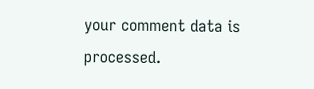your comment data is processed.